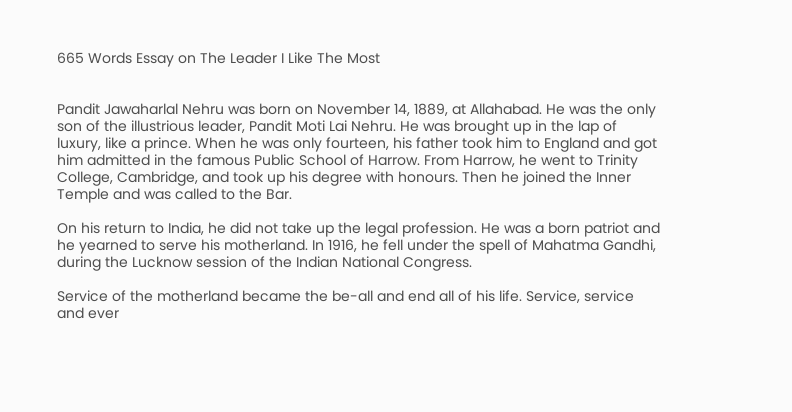665 Words Essay on The Leader I Like The Most


Pandit Jawaharlal Nehru was born on November 14, 1889, at Allahabad. He was the only son of the illustrious leader, Pandit Moti Lai Nehru. He was brought up in the lap of luxury, like a prince. When he was only fourteen, his father took him to England and got him admitted in the famous Public School of Harrow. From Harrow, he went to Trinity College, Cambridge, and took up his degree with honours. Then he joined the Inner Temple and was called to the Bar.

On his return to India, he did not take up the legal profession. He was a born patriot and he yearned to serve his motherland. In 1916, he fell under the spell of Mahatma Gandhi, during the Lucknow session of the Indian National Congress.

Service of the motherland became the be-all and end all of his life. Service, service and ever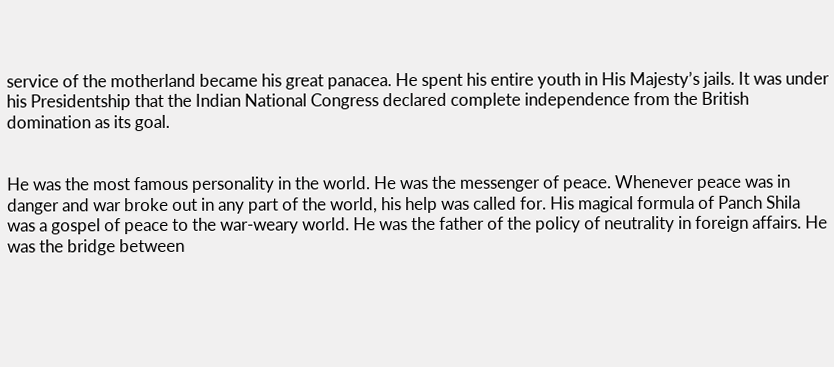service of the motherland became his great panacea. He spent his entire youth in His Majesty’s jails. It was under his Presidentship that the Indian National Congress declared complete independence from the British domination as its goal.


He was the most famous personality in the world. He was the messenger of peace. Whenever peace was in danger and war broke out in any part of the world, his help was called for. His magical formula of Panch Shila was a gospel of peace to the war-weary world. He was the father of the policy of neutrality in foreign affairs. He was the bridge between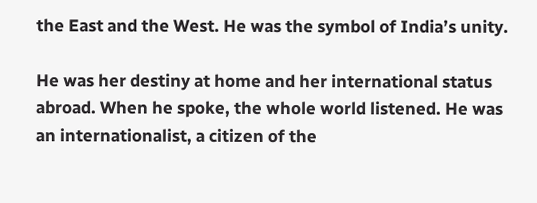the East and the West. He was the symbol of India’s unity.

He was her destiny at home and her international status abroad. When he spoke, the whole world listened. He was an internationalist, a citizen of the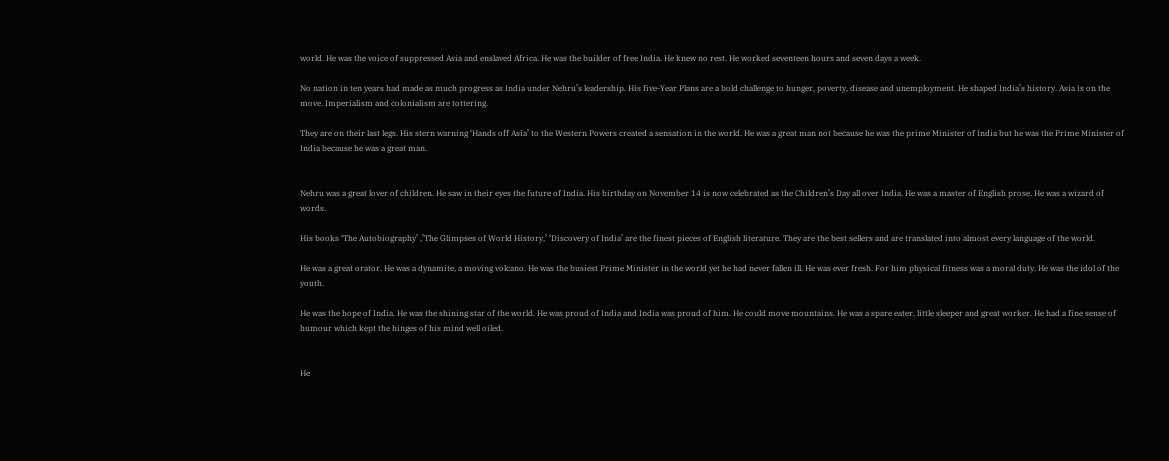world. He was the voice of suppressed Asia and enslaved Africa. He was the builder of free India. He knew no rest. He worked seventeen hours and seven days a week.

No nation in ten years had made as much progress as India under Nehru’s leadership. His five-Year Plans are a bold challenge to hunger, poverty, disease and unemployment. He shaped India’s history. Asia is on the move. Imperialism and colonialism are tottering.

They are on their last legs. His stern warning ‘Hands off Asia’ to the Western Powers created a sensation in the world. He was a great man not because he was the prime Minister of India but he was the Prime Minister of India because he was a great man.


Nehru was a great lover of children. He saw in their eyes the future of India. His birthday on November 14 is now celebrated as the Children’s Day all over India. He was a master of English prose. He was a wizard of words.

His books ‘The Autobiography’ ,’The Glimpses of World History,’ ‘Discovery of India’ are the finest pieces of English literature. They are the best sellers and are translated into almost every language of the world.

He was a great orator. He was a dynamite, a moving volcano. He was the busiest Prime Minister in the world yet he had never fallen ill. He was ever fresh. For him physical fitness was a moral duty. He was the idol of the youth.

He was the hope of India. He was the shining star of the world. He was proud of India and India was proud of him. He could move mountains. He was a spare eater, little sleeper and great worker. He had a fine sense of humour which kept the hinges of his mind well oiled.


He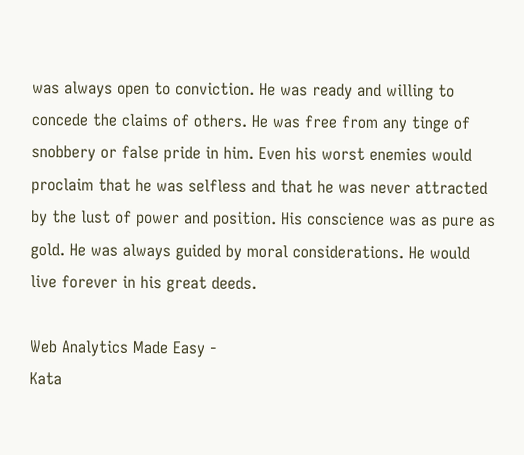was always open to conviction. He was ready and willing to concede the claims of others. He was free from any tinge of snobbery or false pride in him. Even his worst enemies would proclaim that he was selfless and that he was never attracted by the lust of power and position. His conscience was as pure as gold. He was always guided by moral considerations. He would live forever in his great deeds.

Web Analytics Made Easy -
Kata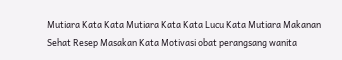Mutiara Kata Kata Mutiara Kata Kata Lucu Kata Mutiara Makanan Sehat Resep Masakan Kata Motivasi obat perangsang wanita